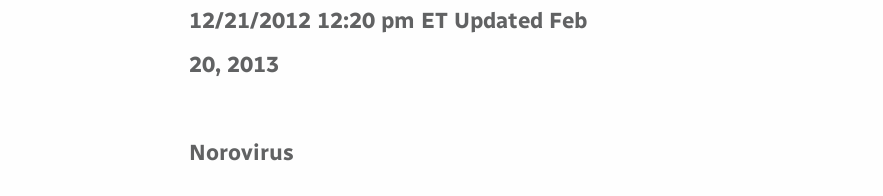12/21/2012 12:20 pm ET Updated Feb 20, 2013

Norovirus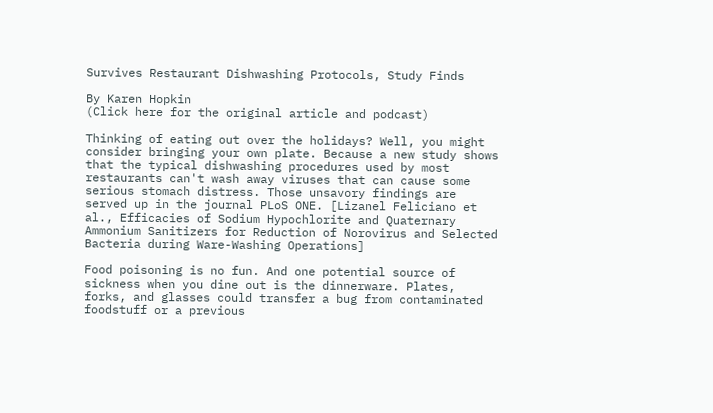Survives Restaurant Dishwashing Protocols, Study Finds

By Karen Hopkin
(Click here for the original article and podcast)

Thinking of eating out over the holidays? Well, you might consider bringing your own plate. Because a new study shows that the typical dishwashing procedures used by most restaurants can't wash away viruses that can cause some serious stomach distress. Those unsavory findings are served up in the journal PLoS ONE. [Lizanel Feliciano et al., Efficacies of Sodium Hypochlorite and Quaternary Ammonium Sanitizers for Reduction of Norovirus and Selected Bacteria during Ware-Washing Operations]

Food poisoning is no fun. And one potential source of sickness when you dine out is the dinnerware. Plates, forks, and glasses could transfer a bug from contaminated foodstuff or a previous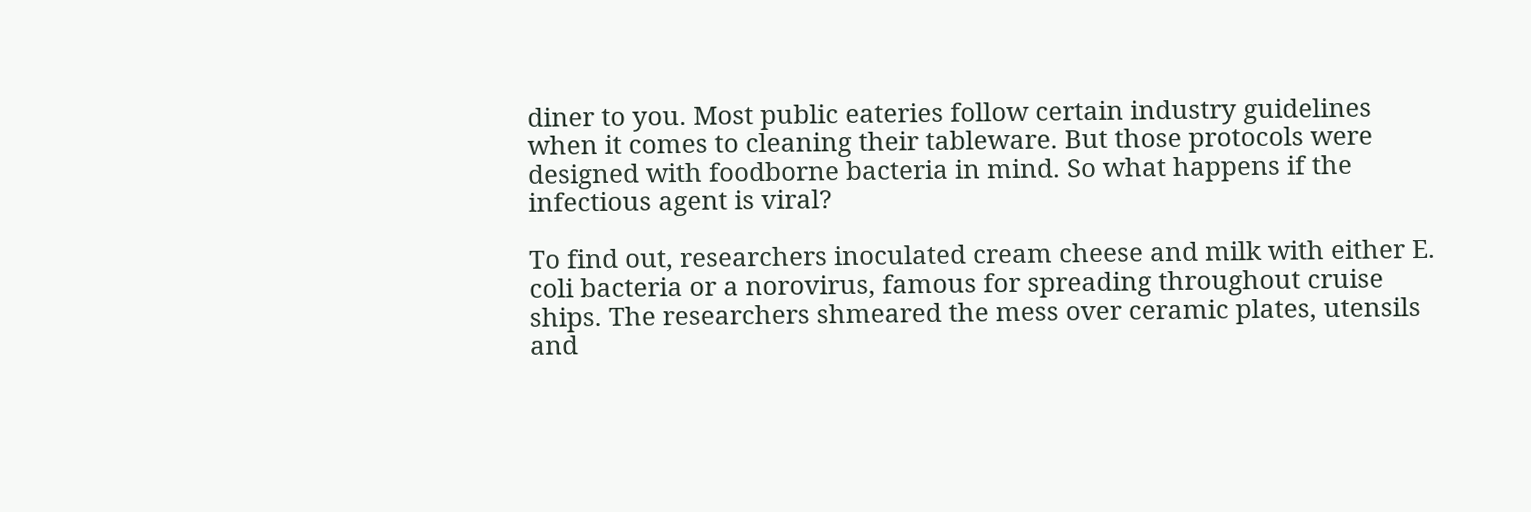diner to you. Most public eateries follow certain industry guidelines when it comes to cleaning their tableware. But those protocols were designed with foodborne bacteria in mind. So what happens if the infectious agent is viral?

To find out, researchers inoculated cream cheese and milk with either E. coli bacteria or a norovirus, famous for spreading throughout cruise ships. The researchers shmeared the mess over ceramic plates, utensils and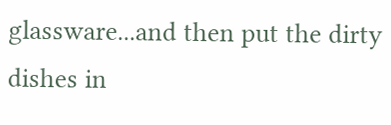glassware...and then put the dirty dishes in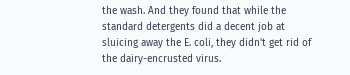the wash. And they found that while the standard detergents did a decent job at sluicing away the E. coli, they didn't get rid of the dairy-encrusted virus.